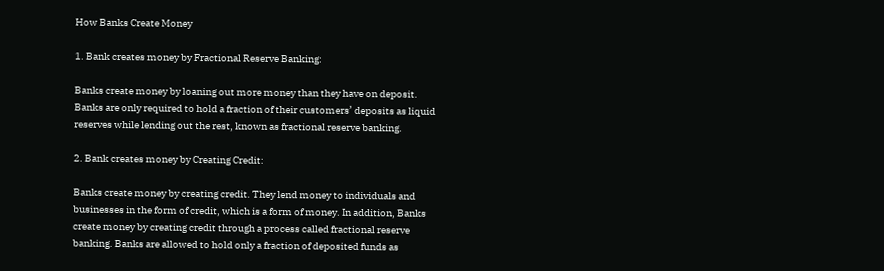How Banks Create Money

1. Bank creates money by Fractional Reserve Banking:

Banks create money by loaning out more money than they have on deposit. Banks are only required to hold a fraction of their customers’ deposits as liquid reserves while lending out the rest, known as fractional reserve banking.

2. Bank creates money by Creating Credit:

Banks create money by creating credit. They lend money to individuals and businesses in the form of credit, which is a form of money. In addition, Banks create money by creating credit through a process called fractional reserve banking. Banks are allowed to hold only a fraction of deposited funds as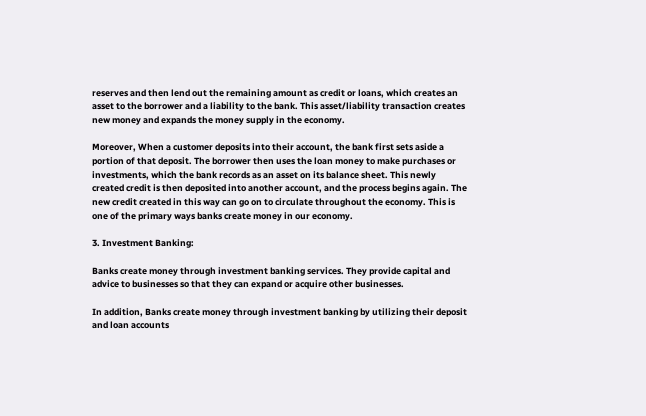reserves and then lend out the remaining amount as credit or loans, which creates an asset to the borrower and a liability to the bank. This asset/liability transaction creates new money and expands the money supply in the economy.

Moreover, When a customer deposits into their account, the bank first sets aside a portion of that deposit. The borrower then uses the loan money to make purchases or investments, which the bank records as an asset on its balance sheet. This newly created credit is then deposited into another account, and the process begins again. The new credit created in this way can go on to circulate throughout the economy. This is one of the primary ways banks create money in our economy.

3. Investment Banking:

Banks create money through investment banking services. They provide capital and advice to businesses so that they can expand or acquire other businesses.

In addition, Banks create money through investment banking by utilizing their deposit and loan accounts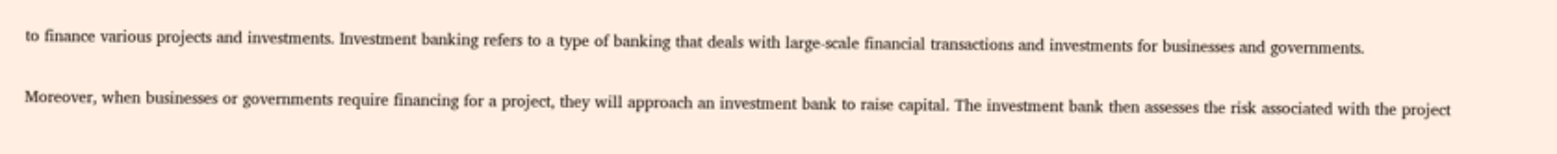to finance various projects and investments. Investment banking refers to a type of banking that deals with large-scale financial transactions and investments for businesses and governments.

Moreover, when businesses or governments require financing for a project, they will approach an investment bank to raise capital. The investment bank then assesses the risk associated with the project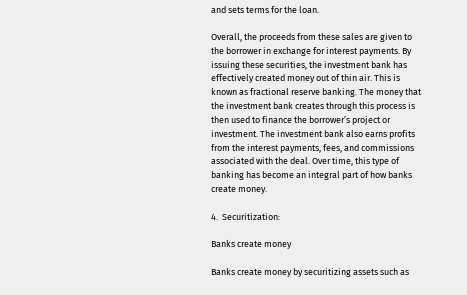and sets terms for the loan.

Overall, the proceeds from these sales are given to the borrower in exchange for interest payments. By issuing these securities, the investment bank has effectively created money out of thin air. This is known as fractional reserve banking. The money that the investment bank creates through this process is then used to finance the borrower’s project or investment. The investment bank also earns profits from the interest payments, fees, and commissions associated with the deal. Over time, this type of banking has become an integral part of how banks create money.

4.  Securitization:

Banks create money

Banks create money by securitizing assets such as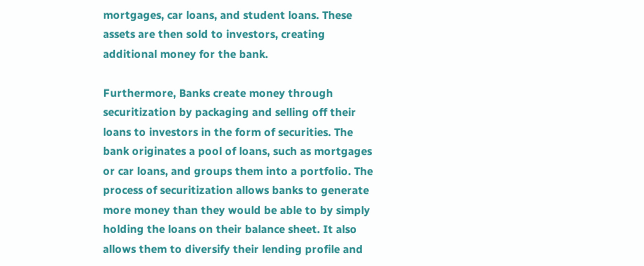mortgages, car loans, and student loans. These assets are then sold to investors, creating additional money for the bank.

Furthermore, Banks create money through securitization by packaging and selling off their loans to investors in the form of securities. The bank originates a pool of loans, such as mortgages or car loans, and groups them into a portfolio. The process of securitization allows banks to generate more money than they would be able to by simply holding the loans on their balance sheet. It also allows them to diversify their lending profile and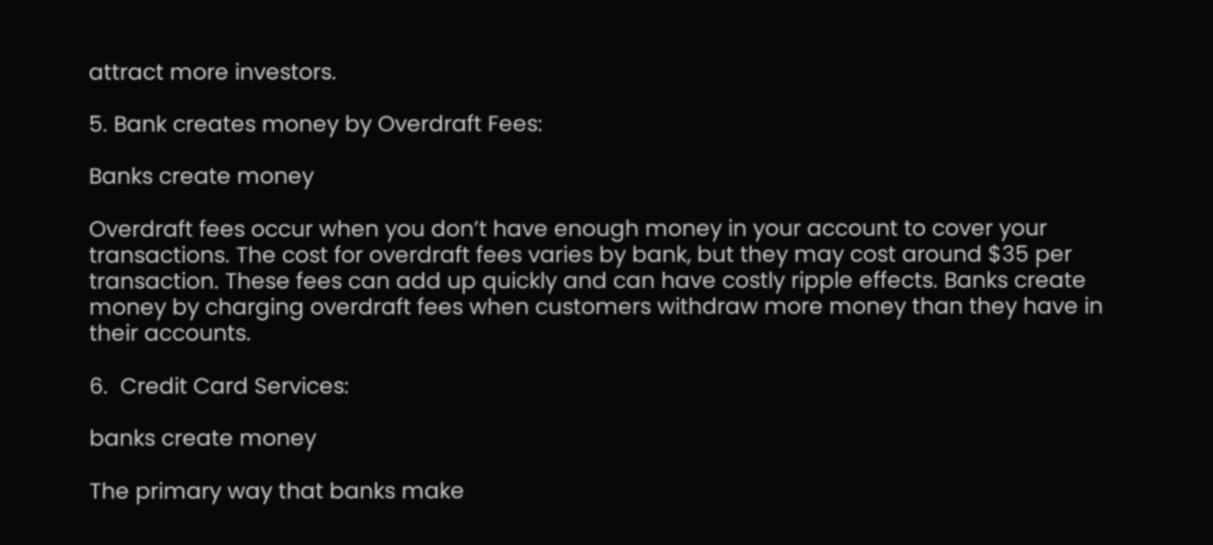attract more investors.

5. Bank creates money by Overdraft Fees:

Banks create money

Overdraft fees occur when you don’t have enough money in your account to cover your transactions. The cost for overdraft fees varies by bank, but they may cost around $35 per transaction. These fees can add up quickly and can have costly ripple effects. Banks create money by charging overdraft fees when customers withdraw more money than they have in their accounts.

6.  Credit Card Services:

banks create money

The primary way that banks make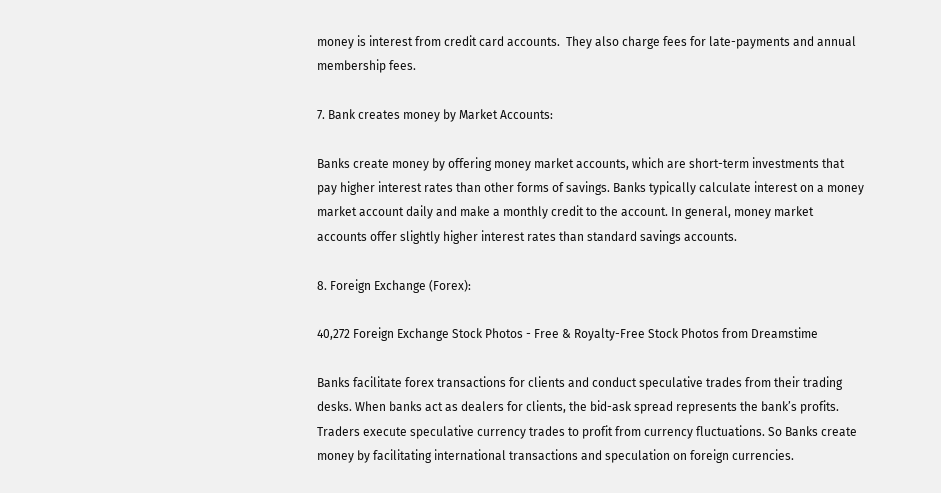money is interest from credit card accounts.  They also charge fees for late-payments and annual membership fees.

7. Bank creates money by Market Accounts:

Banks create money by offering money market accounts, which are short-term investments that pay higher interest rates than other forms of savings. Banks typically calculate interest on a money market account daily and make a monthly credit to the account. In general, money market accounts offer slightly higher interest rates than standard savings accounts.

8. Foreign Exchange (Forex):

40,272 Foreign Exchange Stock Photos - Free & Royalty-Free Stock Photos from Dreamstime

Banks facilitate forex transactions for clients and conduct speculative trades from their trading desks. When banks act as dealers for clients, the bid-ask spread represents the bank’s profits. Traders execute speculative currency trades to profit from currency fluctuations. So Banks create money by facilitating international transactions and speculation on foreign currencies.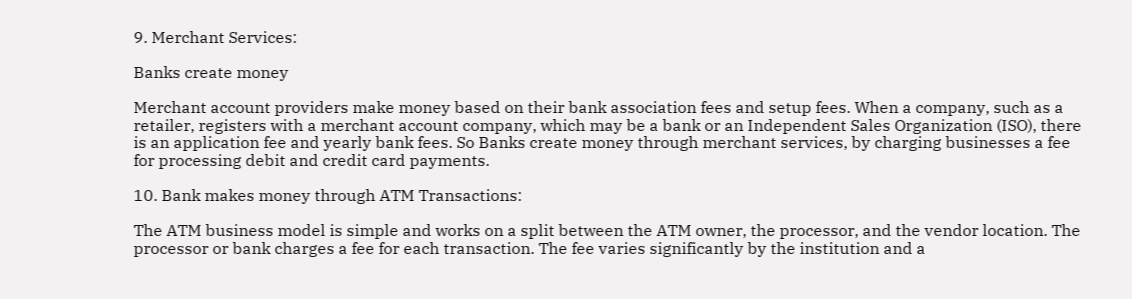9. Merchant Services:

Banks create money

Merchant account providers make money based on their bank association fees and setup fees. When a company, such as a retailer, registers with a merchant account company, which may be a bank or an Independent Sales Organization (ISO), there is an application fee and yearly bank fees. So Banks create money through merchant services, by charging businesses a fee for processing debit and credit card payments.

10. Bank makes money through ATM Transactions:

The ATM business model is simple and works on a split between the ATM owner, the processor, and the vendor location. The processor or bank charges a fee for each transaction. The fee varies significantly by the institution and a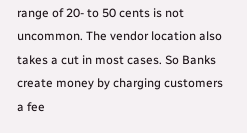range of 20- to 50 cents is not uncommon. The vendor location also takes a cut in most cases. So Banks create money by charging customers a fee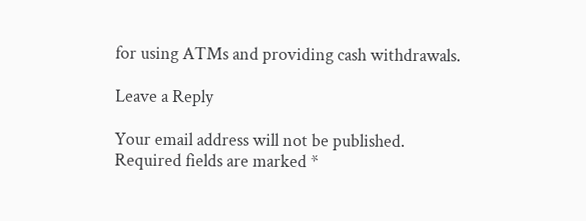for using ATMs and providing cash withdrawals.

Leave a Reply

Your email address will not be published. Required fields are marked *